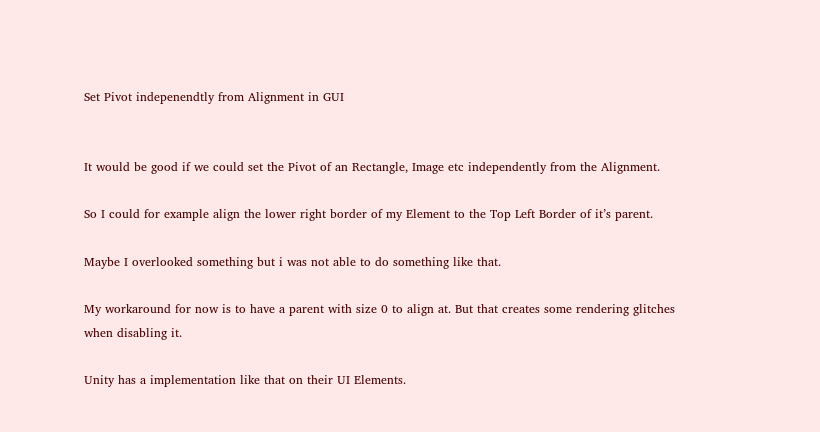Set Pivot indepenendtly from Alignment in GUI


It would be good if we could set the Pivot of an Rectangle, Image etc independently from the Alignment.

So I could for example align the lower right border of my Element to the Top Left Border of it’s parent.

Maybe I overlooked something but i was not able to do something like that.

My workaround for now is to have a parent with size 0 to align at. But that creates some rendering glitches when disabling it.

Unity has a implementation like that on their UI Elements.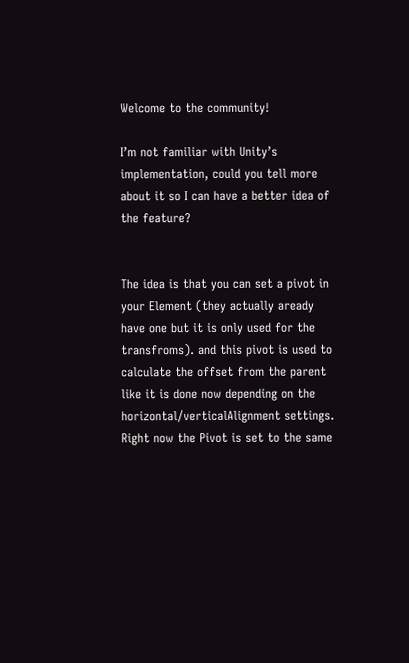Welcome to the community!

I’m not familiar with Unity’s implementation, could you tell more about it so I can have a better idea of the feature?


The idea is that you can set a pivot in your Element (they actually aready have one but it is only used for the transfroms). and this pivot is used to calculate the offset from the parent like it is done now depending on the horizontal/verticalAlignment settings.
Right now the Pivot is set to the same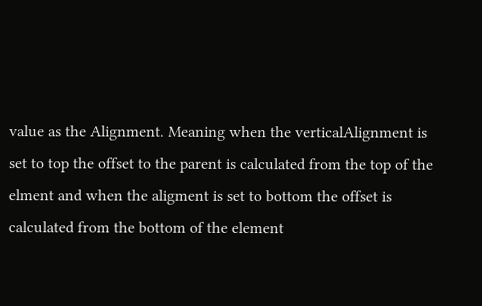value as the Alignment. Meaning when the verticalAlignment is set to top the offset to the parent is calculated from the top of the elment and when the aligment is set to bottom the offset is calculated from the bottom of the element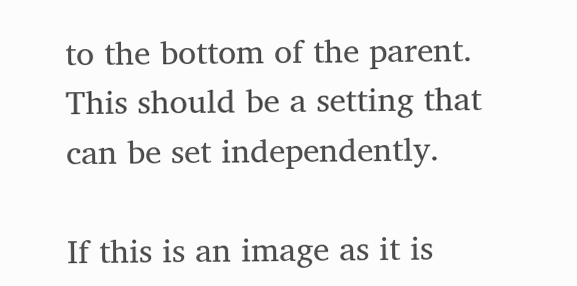to the bottom of the parent. This should be a setting that can be set independently.

If this is an image as it is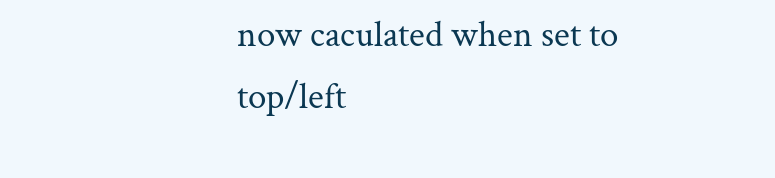now caculated when set to top/left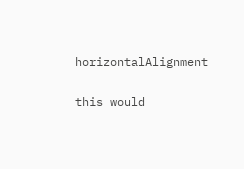horizontalAlignment

this would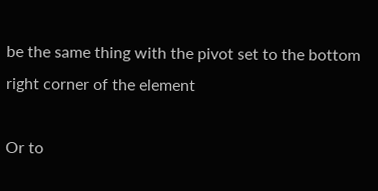be the same thing with the pivot set to the bottom right corner of the element

Or to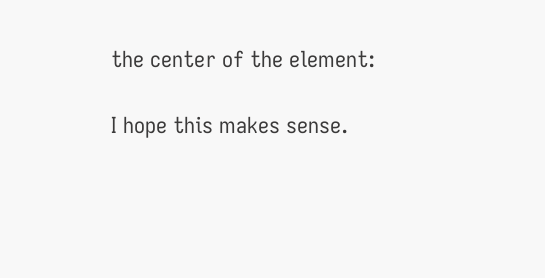the center of the element:

I hope this makes sense.